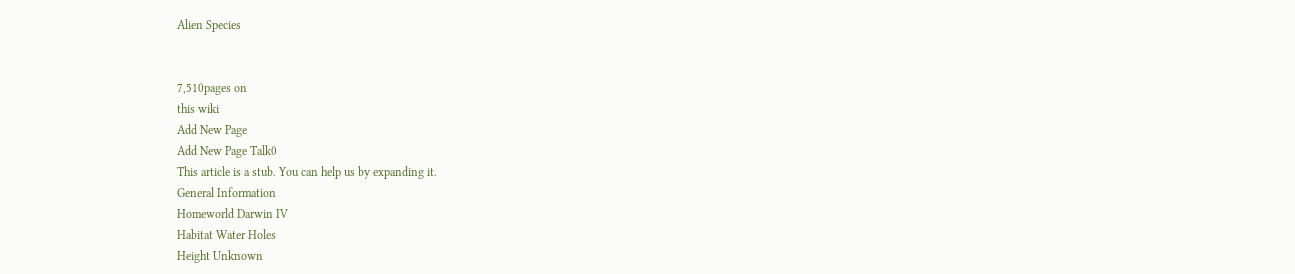Alien Species


7,510pages on
this wiki
Add New Page
Add New Page Talk0
This article is a stub. You can help us by expanding it.
General Information
Homeworld Darwin IV
Habitat Water Holes
Height Unknown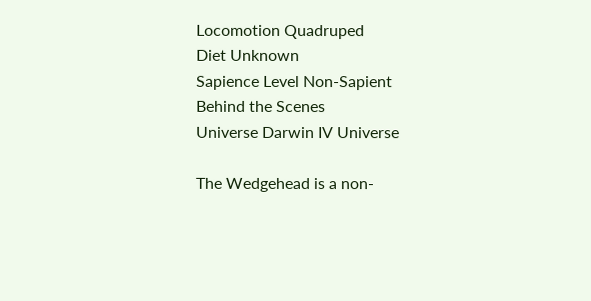Locomotion Quadruped
Diet Unknown
Sapience Level Non-Sapient
Behind the Scenes
Universe Darwin IV Universe

The Wedgehead is a non-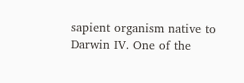sapient organism native to Darwin IV. One of the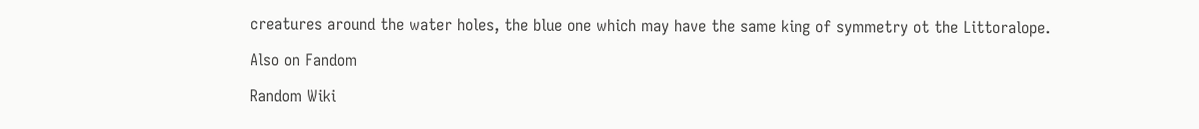creatures around the water holes, the blue one which may have the same king of symmetry ot the Littoralope.

Also on Fandom

Random Wiki